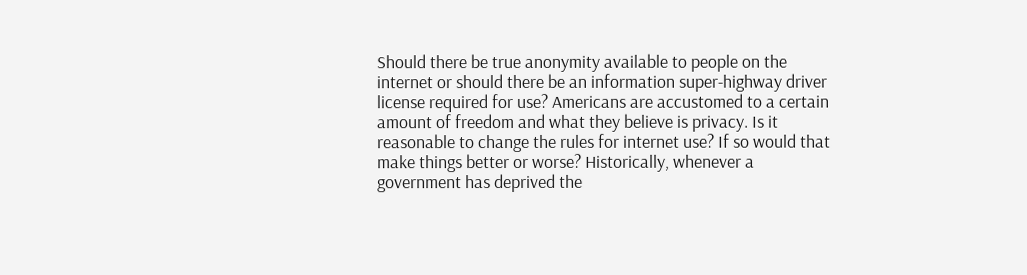Should there be true anonymity available to people on the internet or should there be an information super-highway driver license required for use? Americans are accustomed to a certain amount of freedom and what they believe is privacy. Is it reasonable to change the rules for internet use? If so would that make things better or worse? Historically, whenever a government has deprived the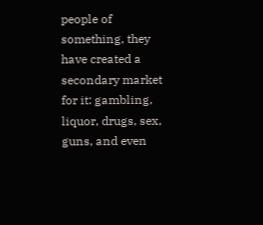people of something, they have created a secondary market for it: gambling, liquor, drugs, sex, guns, and even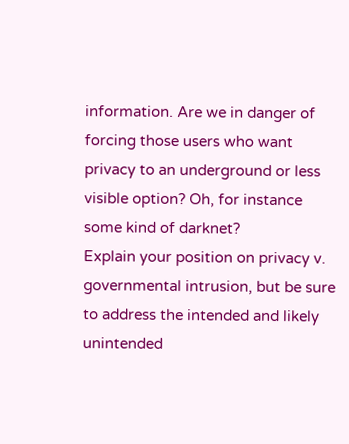information. Are we in danger of forcing those users who want privacy to an underground or less visible option? Oh, for instance some kind of darknet?
Explain your position on privacy v. governmental intrusion, but be sure to address the intended and likely unintended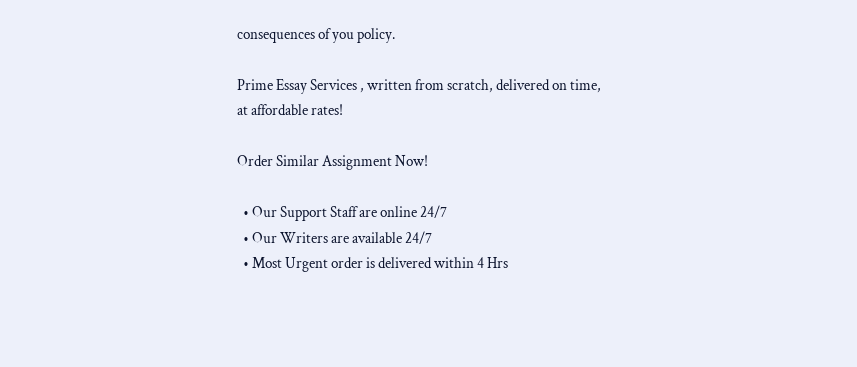consequences of you policy.

Prime Essay Services , written from scratch, delivered on time, at affordable rates!

Order Similar Assignment Now!

  • Our Support Staff are online 24/7
  • Our Writers are available 24/7
  • Most Urgent order is delivered within 4 Hrs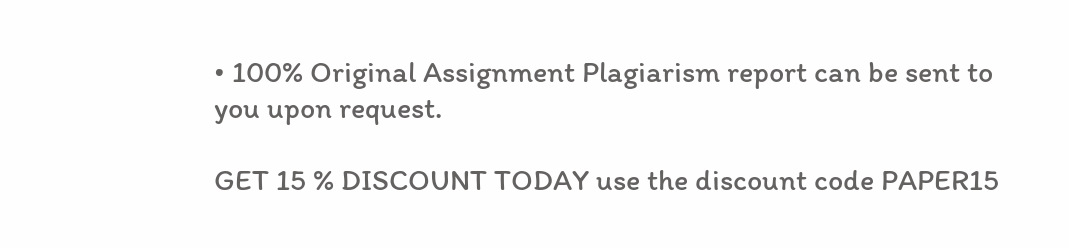• 100% Original Assignment Plagiarism report can be sent to you upon request.

GET 15 % DISCOUNT TODAY use the discount code PAPER15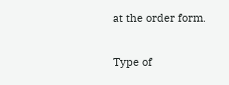at the order form.

Type of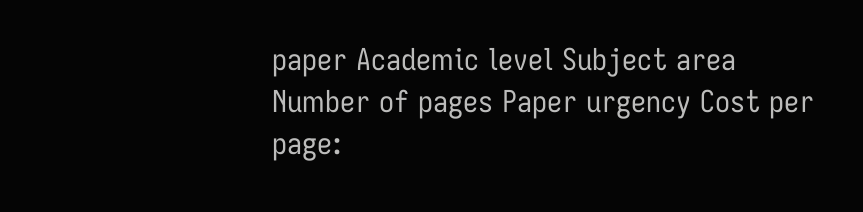paper Academic level Subject area
Number of pages Paper urgency Cost per page: